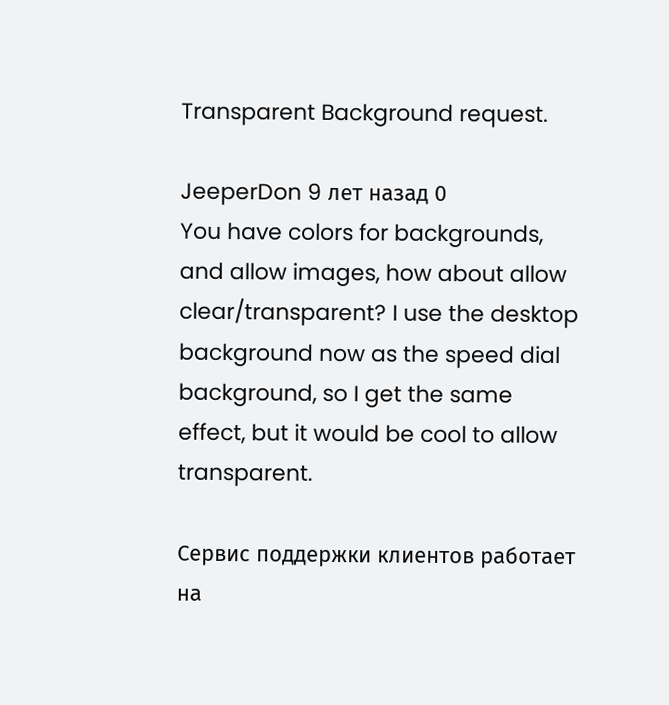Transparent Background request.

JeeperDon 9 лет назад 0
You have colors for backgrounds, and allow images, how about allow clear/transparent? I use the desktop background now as the speed dial background, so I get the same effect, but it would be cool to allow transparent.

Сервис поддержки клиентов работает на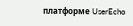платформе UserEcho